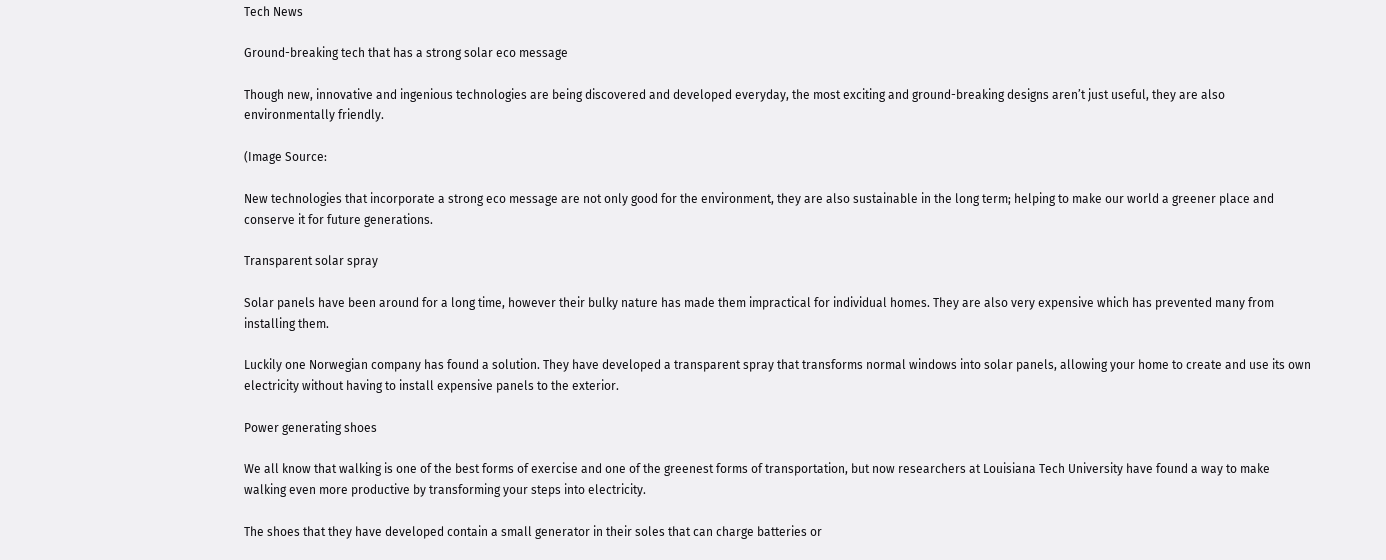Tech News

Ground-breaking tech that has a strong solar eco message

Though new, innovative and ingenious technologies are being discovered and developed everyday, the most exciting and ground-breaking designs aren’t just useful, they are also environmentally friendly.

(Image Source:

New technologies that incorporate a strong eco message are not only good for the environment, they are also sustainable in the long term; helping to make our world a greener place and conserve it for future generations.

Transparent solar spray

Solar panels have been around for a long time, however their bulky nature has made them impractical for individual homes. They are also very expensive which has prevented many from installing them.

Luckily one Norwegian company has found a solution. They have developed a transparent spray that transforms normal windows into solar panels, allowing your home to create and use its own electricity without having to install expensive panels to the exterior.

Power generating shoes

We all know that walking is one of the best forms of exercise and one of the greenest forms of transportation, but now researchers at Louisiana Tech University have found a way to make walking even more productive by transforming your steps into electricity.

The shoes that they have developed contain a small generator in their soles that can charge batteries or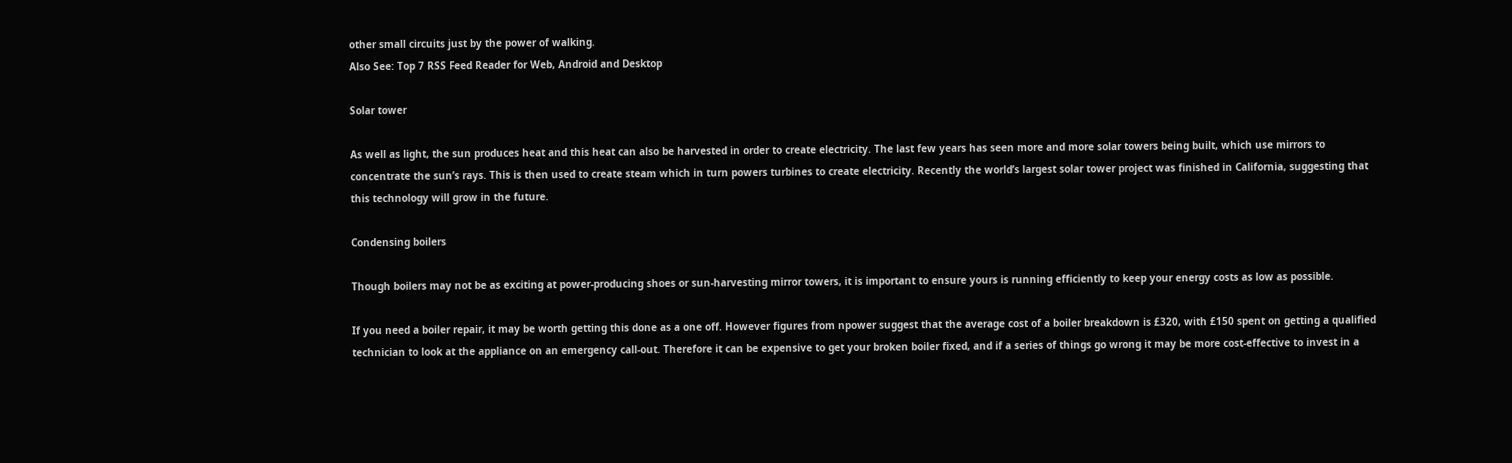other small circuits just by the power of walking.
Also See: Top 7 RSS Feed Reader for Web, Android and Desktop

Solar tower

As well as light, the sun produces heat and this heat can also be harvested in order to create electricity. The last few years has seen more and more solar towers being built, which use mirrors to concentrate the sun’s rays. This is then used to create steam which in turn powers turbines to create electricity. Recently the world’s largest solar tower project was finished in California, suggesting that this technology will grow in the future.

Condensing boilers

Though boilers may not be as exciting at power-producing shoes or sun-harvesting mirror towers, it is important to ensure yours is running efficiently to keep your energy costs as low as possible.

If you need a boiler repair, it may be worth getting this done as a one off. However figures from npower suggest that the average cost of a boiler breakdown is £320, with £150 spent on getting a qualified technician to look at the appliance on an emergency call-out. Therefore it can be expensive to get your broken boiler fixed, and if a series of things go wrong it may be more cost-effective to invest in a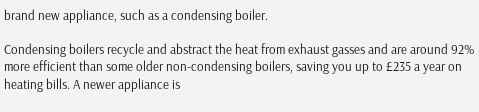brand new appliance, such as a condensing boiler.

Condensing boilers recycle and abstract the heat from exhaust gasses and are around 92% more efficient than some older non-condensing boilers, saving you up to £235 a year on heating bills. A newer appliance is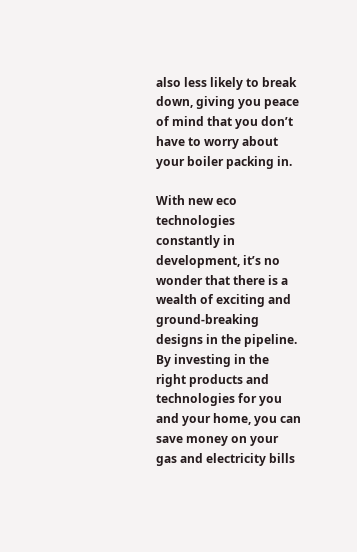also less likely to break down, giving you peace of mind that you don’t have to worry about your boiler packing in.

With new eco technologies constantly in development, it’s no wonder that there is a wealth of exciting and ground-breaking designs in the pipeline. By investing in the right products and technologies for you and your home, you can save money on your gas and electricity bills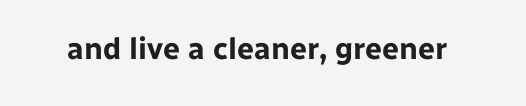and live a cleaner, greener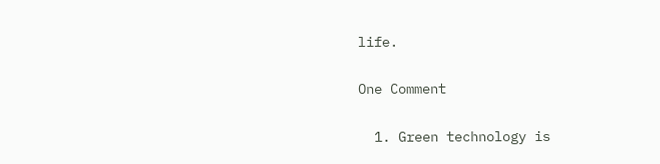life.

One Comment

  1. Green technology is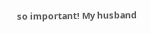so important! My husband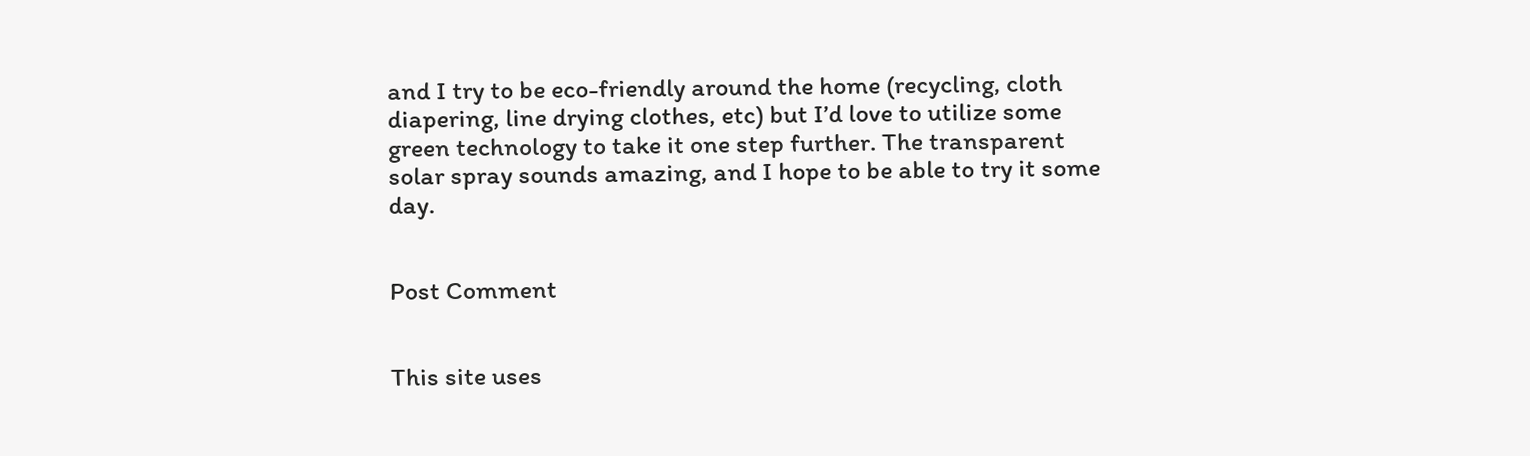and I try to be eco-friendly around the home (recycling, cloth diapering, line drying clothes, etc) but I’d love to utilize some green technology to take it one step further. The transparent solar spray sounds amazing, and I hope to be able to try it some day.


Post Comment


This site uses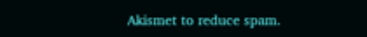Akismet to reduce spam.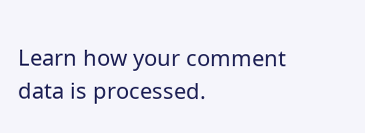Learn how your comment data is processed.